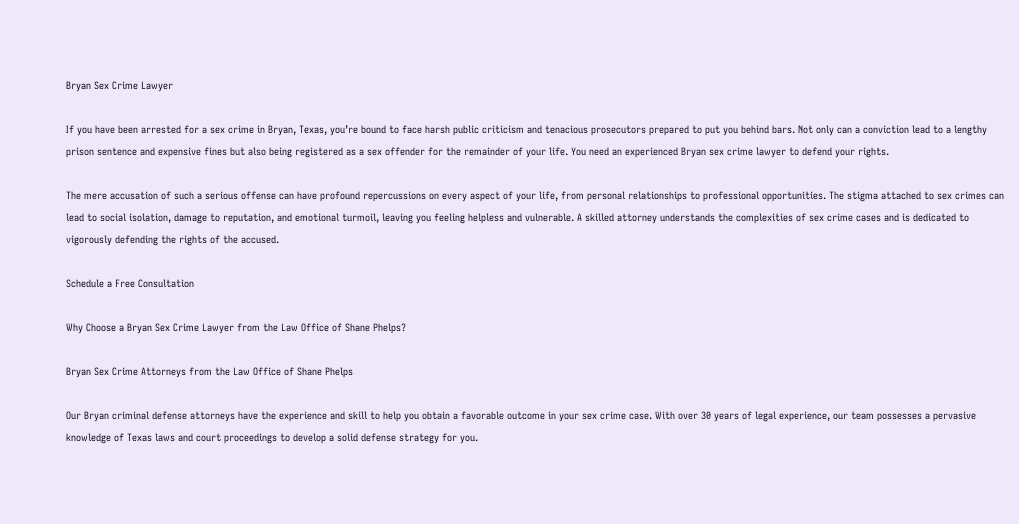Bryan Sex Crime Lawyer

If you have been arrested for a sex crime in Bryan, Texas, you’re bound to face harsh public criticism and tenacious prosecutors prepared to put you behind bars. Not only can a conviction lead to a lengthy prison sentence and expensive fines but also being registered as a sex offender for the remainder of your life. You need an experienced Bryan sex crime lawyer to defend your rights.

The mere accusation of such a serious offense can have profound repercussions on every aspect of your life, from personal relationships to professional opportunities. The stigma attached to sex crimes can lead to social isolation, damage to reputation, and emotional turmoil, leaving you feeling helpless and vulnerable. A skilled attorney understands the complexities of sex crime cases and is dedicated to vigorously defending the rights of the accused.

Schedule a Free Consultation

Why Choose a Bryan Sex Crime Lawyer from the Law Office of Shane Phelps?

Bryan Sex Crime Attorneys from the Law Office of Shane Phelps

Our Bryan criminal defense attorneys have the experience and skill to help you obtain a favorable outcome in your sex crime case. With over 30 years of legal experience, our team possesses a pervasive knowledge of Texas laws and court proceedings to develop a solid defense strategy for you.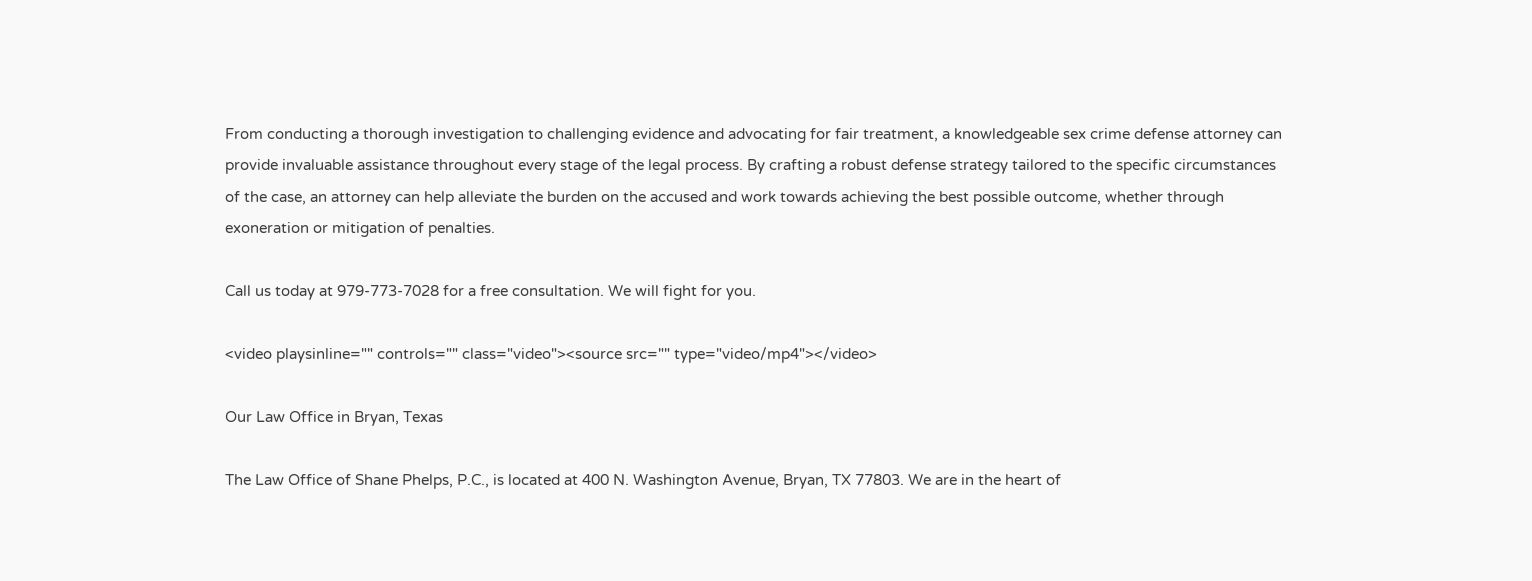From conducting a thorough investigation to challenging evidence and advocating for fair treatment, a knowledgeable sex crime defense attorney can provide invaluable assistance throughout every stage of the legal process. By crafting a robust defense strategy tailored to the specific circumstances of the case, an attorney can help alleviate the burden on the accused and work towards achieving the best possible outcome, whether through exoneration or mitigation of penalties.

Call us today at 979-773-7028 for a free consultation. We will fight for you.

<video playsinline="" controls="" class="video"><source src="" type="video/mp4"></video>

Our Law Office in Bryan, Texas

The Law Office of Shane Phelps, P.C., is located at 400 N. Washington Avenue, Bryan, TX 77803. We are in the heart of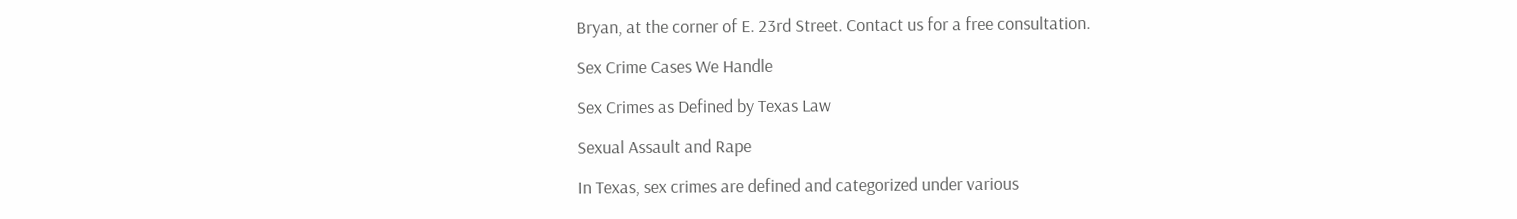Bryan, at the corner of E. 23rd Street. Contact us for a free consultation.

Sex Crime Cases We Handle

Sex Crimes as Defined by Texas Law

Sexual Assault and Rape

In Texas, sex crimes are defined and categorized under various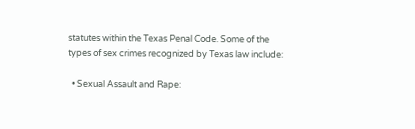statutes within the Texas Penal Code. Some of the types of sex crimes recognized by Texas law include:

  • Sexual Assault and Rape: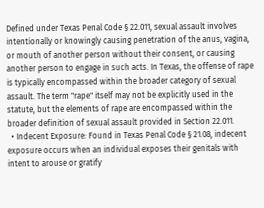Defined under Texas Penal Code § 22.011, sexual assault involves intentionally or knowingly causing penetration of the anus, vagina, or mouth of another person without their consent, or causing another person to engage in such acts. In Texas, the offense of rape is typically encompassed within the broader category of sexual assault. The term "rape" itself may not be explicitly used in the statute, but the elements of rape are encompassed within the broader definition of sexual assault provided in Section 22.011.
  • Indecent Exposure: Found in Texas Penal Code § 21.08, indecent exposure occurs when an individual exposes their genitals with intent to arouse or gratify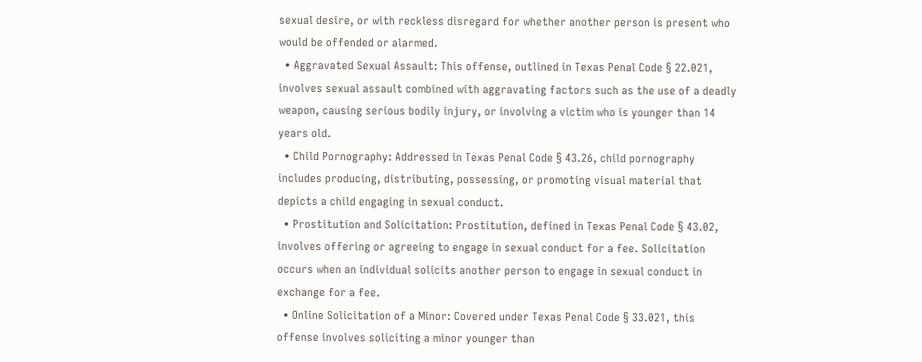sexual desire, or with reckless disregard for whether another person is present who would be offended or alarmed.
  • Aggravated Sexual Assault: This offense, outlined in Texas Penal Code § 22.021, involves sexual assault combined with aggravating factors such as the use of a deadly weapon, causing serious bodily injury, or involving a victim who is younger than 14 years old.
  • Child Pornography: Addressed in Texas Penal Code § 43.26, child pornography includes producing, distributing, possessing, or promoting visual material that depicts a child engaging in sexual conduct.
  • Prostitution and Solicitation: Prostitution, defined in Texas Penal Code § 43.02, involves offering or agreeing to engage in sexual conduct for a fee. Solicitation occurs when an individual solicits another person to engage in sexual conduct in exchange for a fee.
  • Online Solicitation of a Minor: Covered under Texas Penal Code § 33.021, this offense involves soliciting a minor younger than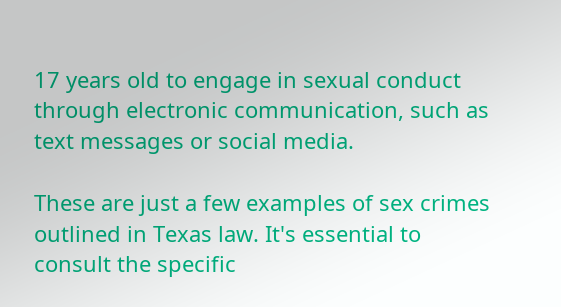17 years old to engage in sexual conduct through electronic communication, such as text messages or social media.

These are just a few examples of sex crimes outlined in Texas law. It's essential to consult the specific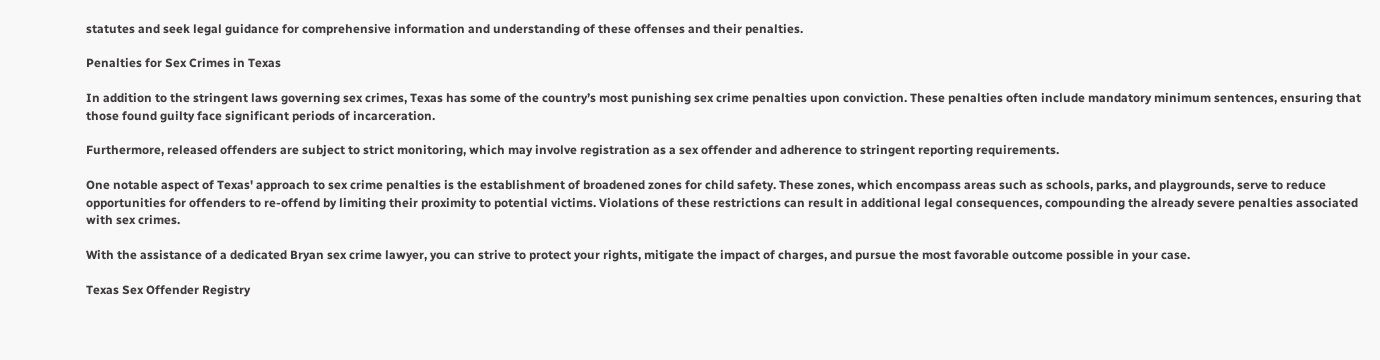statutes and seek legal guidance for comprehensive information and understanding of these offenses and their penalties.

Penalties for Sex Crimes in Texas

In addition to the stringent laws governing sex crimes, Texas has some of the country’s most punishing sex crime penalties upon conviction. These penalties often include mandatory minimum sentences, ensuring that those found guilty face significant periods of incarceration.

Furthermore, released offenders are subject to strict monitoring, which may involve registration as a sex offender and adherence to stringent reporting requirements.

One notable aspect of Texas' approach to sex crime penalties is the establishment of broadened zones for child safety. These zones, which encompass areas such as schools, parks, and playgrounds, serve to reduce opportunities for offenders to re-offend by limiting their proximity to potential victims. Violations of these restrictions can result in additional legal consequences, compounding the already severe penalties associated with sex crimes.

With the assistance of a dedicated Bryan sex crime lawyer, you can strive to protect your rights, mitigate the impact of charges, and pursue the most favorable outcome possible in your case.

Texas Sex Offender Registry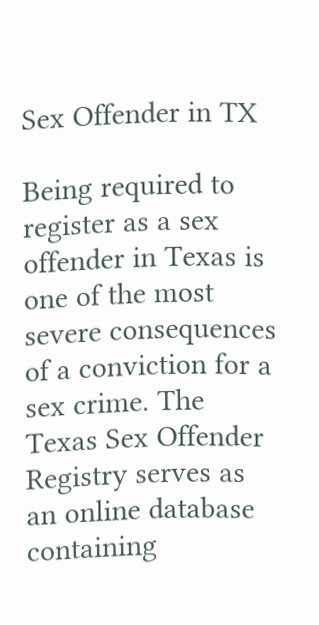Sex Offender in TX

Being required to register as a sex offender in Texas is one of the most severe consequences of a conviction for a sex crime. The Texas Sex Offender Registry serves as an online database containing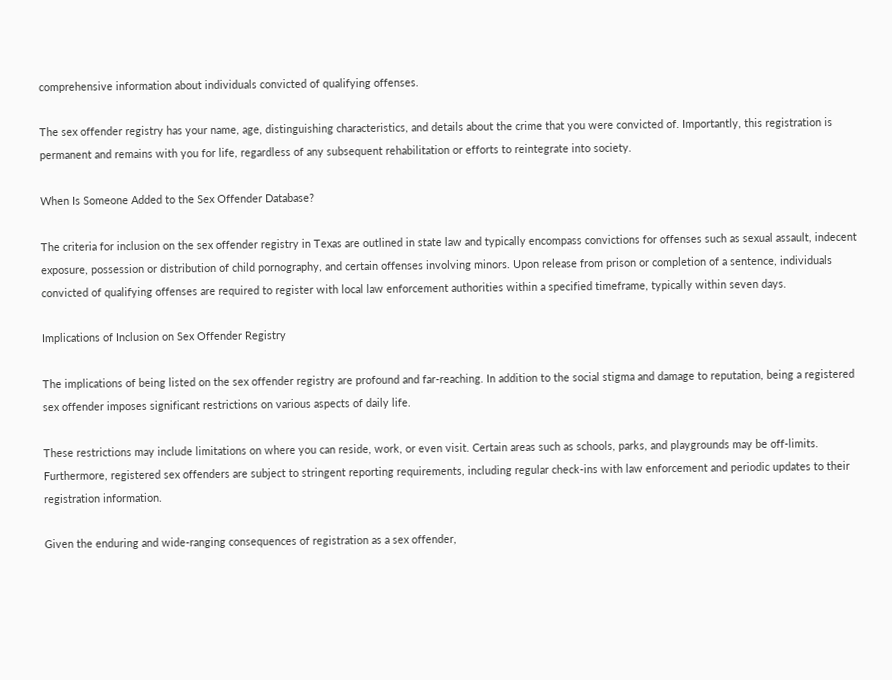comprehensive information about individuals convicted of qualifying offenses.

The sex offender registry has your name, age, distinguishing characteristics, and details about the crime that you were convicted of. Importantly, this registration is permanent and remains with you for life, regardless of any subsequent rehabilitation or efforts to reintegrate into society.

When Is Someone Added to the Sex Offender Database?

The criteria for inclusion on the sex offender registry in Texas are outlined in state law and typically encompass convictions for offenses such as sexual assault, indecent exposure, possession or distribution of child pornography, and certain offenses involving minors. Upon release from prison or completion of a sentence, individuals convicted of qualifying offenses are required to register with local law enforcement authorities within a specified timeframe, typically within seven days.

Implications of Inclusion on Sex Offender Registry

The implications of being listed on the sex offender registry are profound and far-reaching. In addition to the social stigma and damage to reputation, being a registered sex offender imposes significant restrictions on various aspects of daily life.

These restrictions may include limitations on where you can reside, work, or even visit. Certain areas such as schools, parks, and playgrounds may be off-limits. Furthermore, registered sex offenders are subject to stringent reporting requirements, including regular check-ins with law enforcement and periodic updates to their registration information.

Given the enduring and wide-ranging consequences of registration as a sex offender,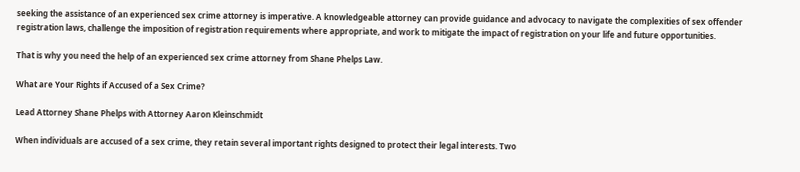seeking the assistance of an experienced sex crime attorney is imperative. A knowledgeable attorney can provide guidance and advocacy to navigate the complexities of sex offender registration laws, challenge the imposition of registration requirements where appropriate, and work to mitigate the impact of registration on your life and future opportunities.

That is why you need the help of an experienced sex crime attorney from Shane Phelps Law.

What are Your Rights if Accused of a Sex Crime?

Lead Attorney Shane Phelps with Attorney Aaron Kleinschmidt

When individuals are accused of a sex crime, they retain several important rights designed to protect their legal interests. Two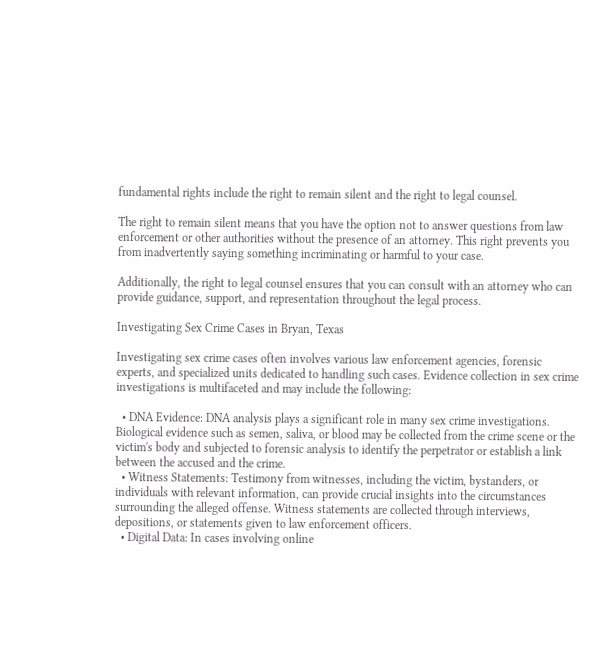fundamental rights include the right to remain silent and the right to legal counsel.

The right to remain silent means that you have the option not to answer questions from law enforcement or other authorities without the presence of an attorney. This right prevents you from inadvertently saying something incriminating or harmful to your case.

Additionally, the right to legal counsel ensures that you can consult with an attorney who can provide guidance, support, and representation throughout the legal process.

Investigating Sex Crime Cases in Bryan, Texas

Investigating sex crime cases often involves various law enforcement agencies, forensic experts, and specialized units dedicated to handling such cases. Evidence collection in sex crime investigations is multifaceted and may include the following:

  • DNA Evidence: DNA analysis plays a significant role in many sex crime investigations. Biological evidence such as semen, saliva, or blood may be collected from the crime scene or the victim's body and subjected to forensic analysis to identify the perpetrator or establish a link between the accused and the crime.
  • Witness Statements: Testimony from witnesses, including the victim, bystanders, or individuals with relevant information, can provide crucial insights into the circumstances surrounding the alleged offense. Witness statements are collected through interviews, depositions, or statements given to law enforcement officers.
  • Digital Data: In cases involving online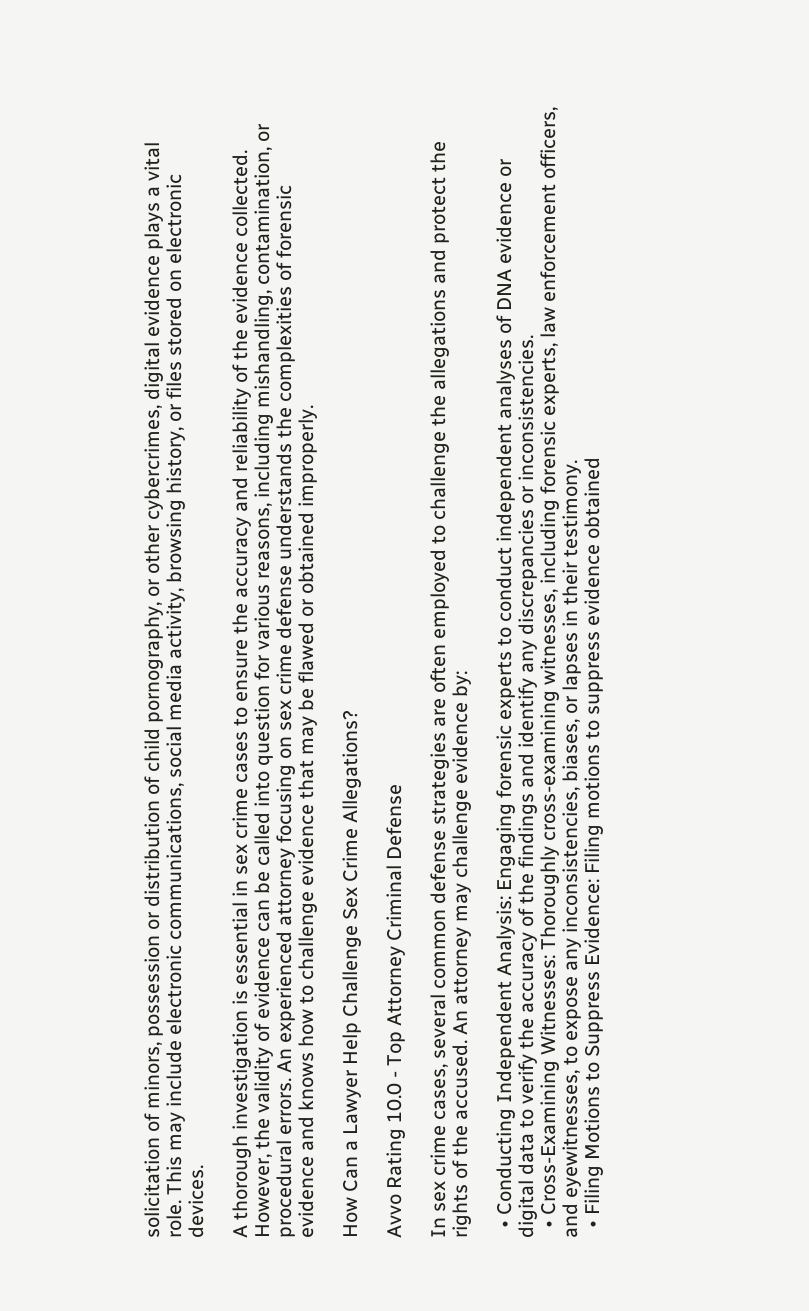solicitation of minors, possession or distribution of child pornography, or other cybercrimes, digital evidence plays a vital role. This may include electronic communications, social media activity, browsing history, or files stored on electronic devices.

A thorough investigation is essential in sex crime cases to ensure the accuracy and reliability of the evidence collected. However, the validity of evidence can be called into question for various reasons, including mishandling, contamination, or procedural errors. An experienced attorney focusing on sex crime defense understands the complexities of forensic evidence and knows how to challenge evidence that may be flawed or obtained improperly.

How Can a Lawyer Help Challenge Sex Crime Allegations?

Avvo Rating 10.0 - Top Attorney Criminal Defense

In sex crime cases, several common defense strategies are often employed to challenge the allegations and protect the rights of the accused. An attorney may challenge evidence by:

  • Conducting Independent Analysis: Engaging forensic experts to conduct independent analyses of DNA evidence or digital data to verify the accuracy of the findings and identify any discrepancies or inconsistencies.
  • Cross-Examining Witnesses: Thoroughly cross-examining witnesses, including forensic experts, law enforcement officers, and eyewitnesses, to expose any inconsistencies, biases, or lapses in their testimony.
  • Filing Motions to Suppress Evidence: Filing motions to suppress evidence obtained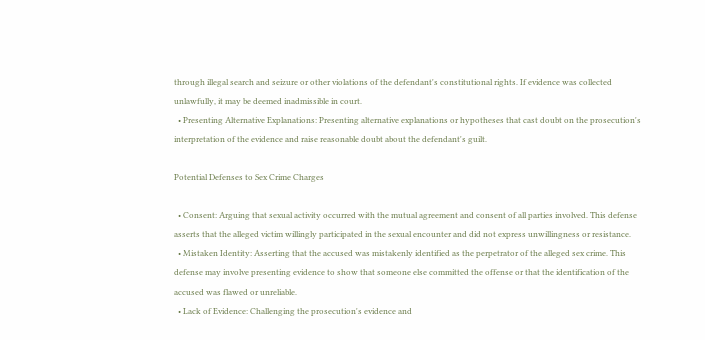through illegal search and seizure or other violations of the defendant's constitutional rights. If evidence was collected unlawfully, it may be deemed inadmissible in court.
  • Presenting Alternative Explanations: Presenting alternative explanations or hypotheses that cast doubt on the prosecution's interpretation of the evidence and raise reasonable doubt about the defendant's guilt.

Potential Defenses to Sex Crime Charges

  • Consent: Arguing that sexual activity occurred with the mutual agreement and consent of all parties involved. This defense asserts that the alleged victim willingly participated in the sexual encounter and did not express unwillingness or resistance.
  • Mistaken Identity: Asserting that the accused was mistakenly identified as the perpetrator of the alleged sex crime. This defense may involve presenting evidence to show that someone else committed the offense or that the identification of the accused was flawed or unreliable.
  • Lack of Evidence: Challenging the prosecution's evidence and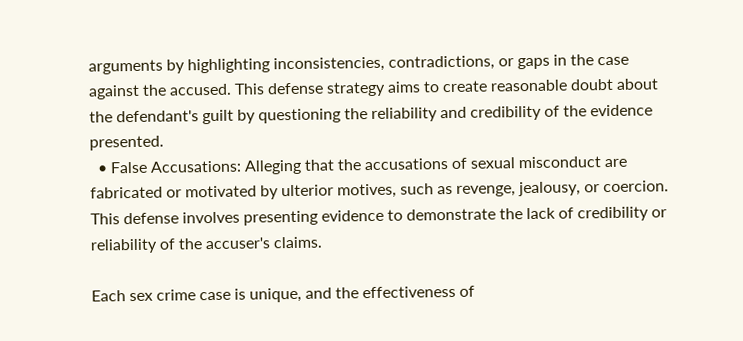arguments by highlighting inconsistencies, contradictions, or gaps in the case against the accused. This defense strategy aims to create reasonable doubt about the defendant's guilt by questioning the reliability and credibility of the evidence presented.
  • False Accusations: Alleging that the accusations of sexual misconduct are fabricated or motivated by ulterior motives, such as revenge, jealousy, or coercion. This defense involves presenting evidence to demonstrate the lack of credibility or reliability of the accuser's claims.

Each sex crime case is unique, and the effectiveness of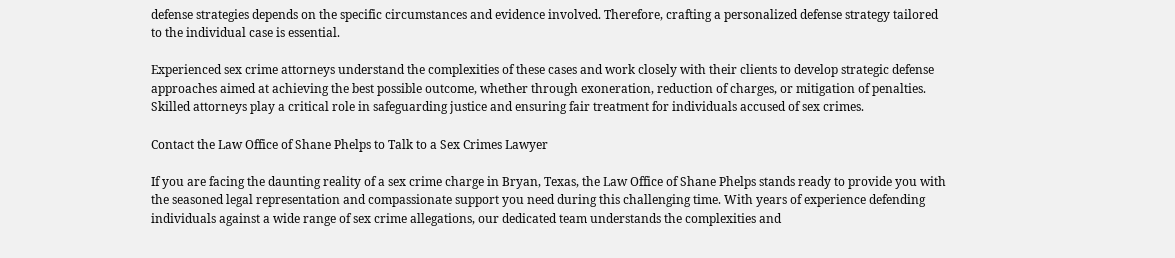defense strategies depends on the specific circumstances and evidence involved. Therefore, crafting a personalized defense strategy tailored to the individual case is essential.

Experienced sex crime attorneys understand the complexities of these cases and work closely with their clients to develop strategic defense approaches aimed at achieving the best possible outcome, whether through exoneration, reduction of charges, or mitigation of penalties. Skilled attorneys play a critical role in safeguarding justice and ensuring fair treatment for individuals accused of sex crimes.

Contact the Law Office of Shane Phelps to Talk to a Sex Crimes Lawyer

If you are facing the daunting reality of a sex crime charge in Bryan, Texas, the Law Office of Shane Phelps stands ready to provide you with the seasoned legal representation and compassionate support you need during this challenging time. With years of experience defending individuals against a wide range of sex crime allegations, our dedicated team understands the complexities and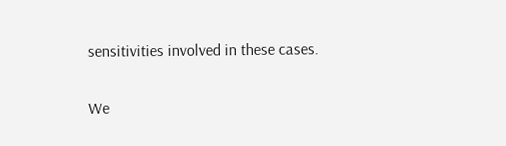sensitivities involved in these cases.

We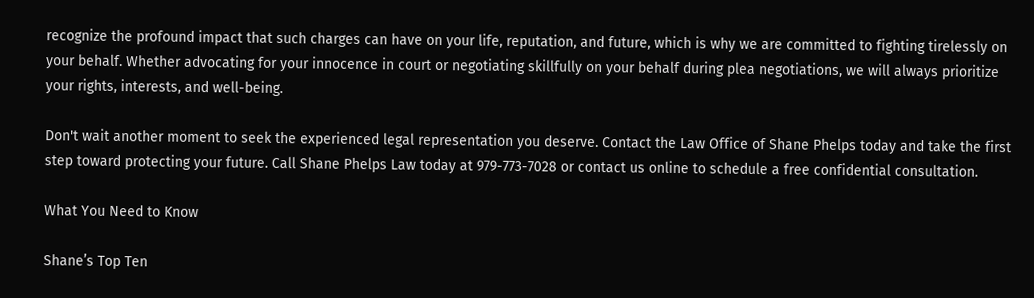recognize the profound impact that such charges can have on your life, reputation, and future, which is why we are committed to fighting tirelessly on your behalf. Whether advocating for your innocence in court or negotiating skillfully on your behalf during plea negotiations, we will always prioritize your rights, interests, and well-being.

Don't wait another moment to seek the experienced legal representation you deserve. Contact the Law Office of Shane Phelps today and take the first step toward protecting your future. Call Shane Phelps Law today at 979-773-7028 or contact us online to schedule a free confidential consultation.

What You Need to Know

Shane’s Top Ten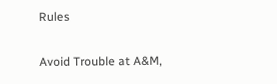Rules

Avoid Trouble at A&M,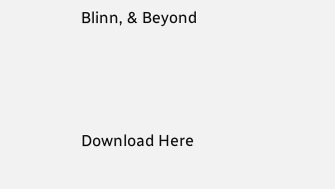Blinn, & Beyond



Download Here